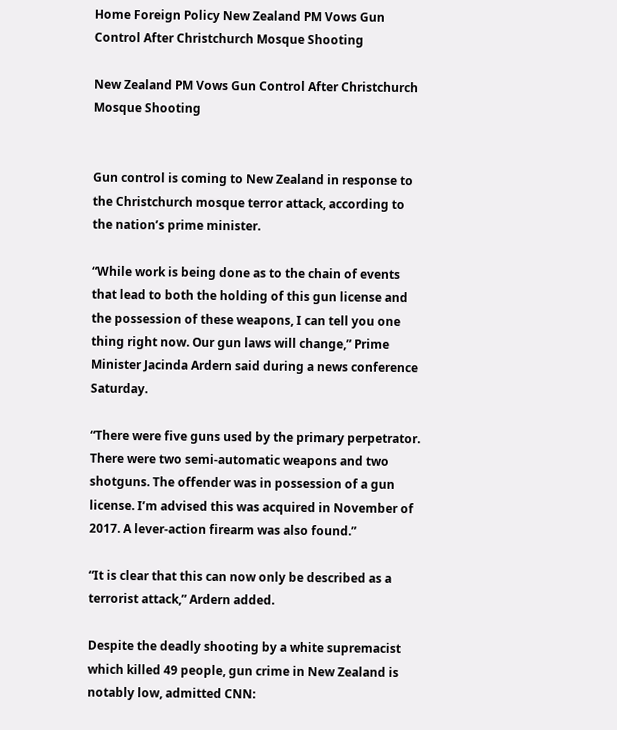Home Foreign Policy New Zealand PM Vows Gun Control After Christchurch Mosque Shooting

New Zealand PM Vows Gun Control After Christchurch Mosque Shooting


Gun control is coming to New Zealand in response to the Christchurch mosque terror attack, according to the nation’s prime minister.

“While work is being done as to the chain of events that lead to both the holding of this gun license and the possession of these weapons, I can tell you one thing right now. Our gun laws will change,” Prime Minister Jacinda Ardern said during a news conference Saturday.

“There were five guns used by the primary perpetrator. There were two semi-automatic weapons and two shotguns. The offender was in possession of a gun license. I’m advised this was acquired in November of 2017. A lever-action firearm was also found.”

“It is clear that this can now only be described as a terrorist attack,” Ardern added.

Despite the deadly shooting by a white supremacist which killed 49 people, gun crime in New Zealand is notably low, admitted CNN: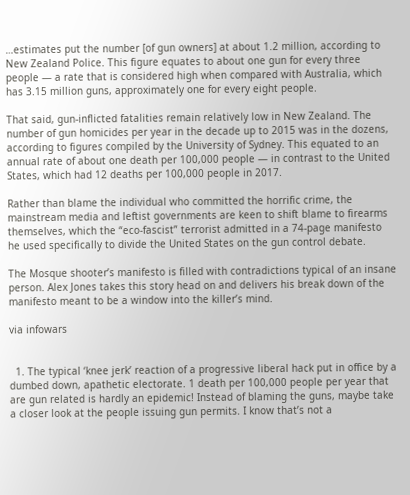…estimates put the number [of gun owners] at about 1.2 million, according to New Zealand Police. This figure equates to about one gun for every three people — a rate that is considered high when compared with Australia, which has 3.15 million guns, approximately one for every eight people.

That said, gun-inflicted fatalities remain relatively low in New Zealand. The number of gun homicides per year in the decade up to 2015 was in the dozens, according to figures compiled by the University of Sydney. This equated to an annual rate of about one death per 100,000 people — in contrast to the United States, which had 12 deaths per 100,000 people in 2017.

Rather than blame the individual who committed the horrific crime, the mainstream media and leftist governments are keen to shift blame to firearms themselves, which the “eco-fascist” terrorist admitted in a 74-page manifesto he used specifically to divide the United States on the gun control debate.

The Mosque shooter’s manifesto is filled with contradictions typical of an insane person. Alex Jones takes this story head on and delivers his break down of the manifesto meant to be a window into the killer’s mind.

via infowars


  1. The typical ‘knee jerk’ reaction of a progressive liberal hack put in office by a dumbed down, apathetic electorate. 1 death per 100,000 people per year that are gun related is hardly an epidemic! Instead of blaming the guns, maybe take a closer look at the people issuing gun permits. I know that’s not a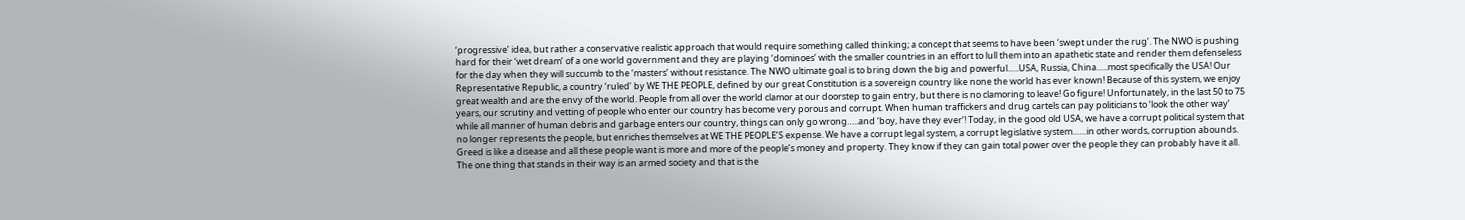‘progressive’ idea, but rather a conservative realistic approach that would require something called thinking; a concept that seems to have been ‘swept under the rug’. The NWO is pushing hard for their ‘wet dream’ of a one world government and they are playing ‘dominoes’ with the smaller countries in an effort to lull them into an apathetic state and render them defenseless for the day when they will succumb to the ‘masters’ without resistance. The NWO ultimate goal is to bring down the big and powerful…..USA, Russia, China…..most specifically the USA! Our Representative Republic, a country ‘ruled’ by WE THE PEOPLE, defined by our great Constitution is a sovereign country like none the world has ever known! Because of this system, we enjoy great wealth and are the envy of the world. People from all over the world clamor at our doorstep to gain entry, but there is no clamoring to leave! Go figure! Unfortunately, in the last 50 to 75 years, our scrutiny and vetting of people who enter our country has become very porous and corrupt. When human traffickers and drug cartels can pay politicians to ‘look the other way’ while all manner of human debris and garbage enters our country, things can only go wrong…..and ‘boy, have they ever’! Today, in the good old USA, we have a corrupt political system that no longer represents the people, but enriches themselves at WE THE PEOPLE’S expense. We have a corrupt legal system, a corrupt legislative system……in other words, corruption abounds. Greed is like a disease and all these people want is more and more of the people’s money and property. They know if they can gain total power over the people they can probably have it all. The one thing that stands in their way is an armed society and that is the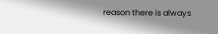reason there is always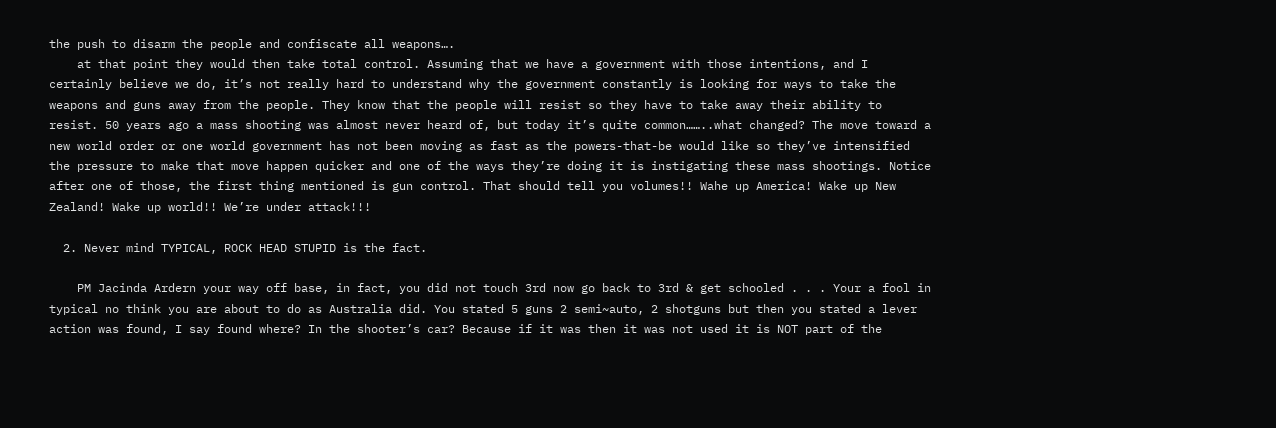the push to disarm the people and confiscate all weapons….
    at that point they would then take total control. Assuming that we have a government with those intentions, and I certainly believe we do, it’s not really hard to understand why the government constantly is looking for ways to take the weapons and guns away from the people. They know that the people will resist so they have to take away their ability to resist. 50 years ago a mass shooting was almost never heard of, but today it’s quite common……..what changed? The move toward a new world order or one world government has not been moving as fast as the powers-that-be would like so they’ve intensified the pressure to make that move happen quicker and one of the ways they’re doing it is instigating these mass shootings. Notice after one of those, the first thing mentioned is gun control. That should tell you volumes!! Wahe up America! Wake up New Zealand! Wake up world!! We’re under attack!!!

  2. Never mind TYPICAL, ROCK HEAD STUPID is the fact.

    PM Jacinda Ardern your way off base, in fact, you did not touch 3rd now go back to 3rd & get schooled . . . Your a fool in typical no think you are about to do as Australia did. You stated 5 guns 2 semi~auto, 2 shotguns but then you stated a lever action was found, I say found where? In the shooter’s car? Because if it was then it was not used it is NOT part of the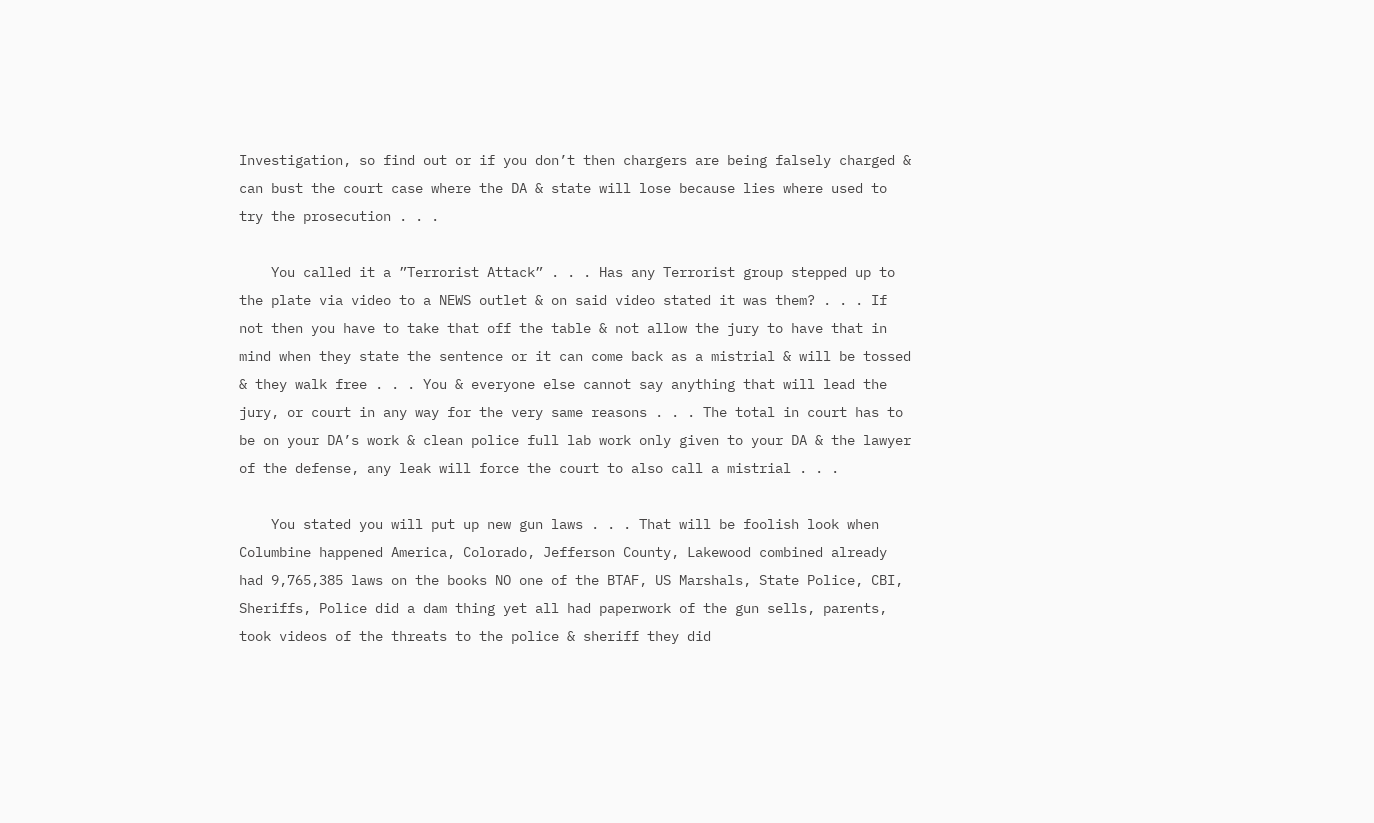Investigation, so find out or if you don’t then chargers are being falsely charged & can bust the court case where the DA & state will lose because lies where used to try the prosecution . . .

    You called it a ”Terrorist Attack” . . . Has any Terrorist group stepped up to the plate via video to a NEWS outlet & on said video stated it was them? . . . If not then you have to take that off the table & not allow the jury to have that in mind when they state the sentence or it can come back as a mistrial & will be tossed & they walk free . . . You & everyone else cannot say anything that will lead the jury, or court in any way for the very same reasons . . . The total in court has to be on your DA’s work & clean police full lab work only given to your DA & the lawyer of the defense, any leak will force the court to also call a mistrial . . .

    You stated you will put up new gun laws . . . That will be foolish look when Columbine happened America, Colorado, Jefferson County, Lakewood combined already had 9,765,385 laws on the books NO one of the BTAF, US Marshals, State Police, CBI, Sheriffs, Police did a dam thing yet all had paperwork of the gun sells, parents, took videos of the threats to the police & sheriff they did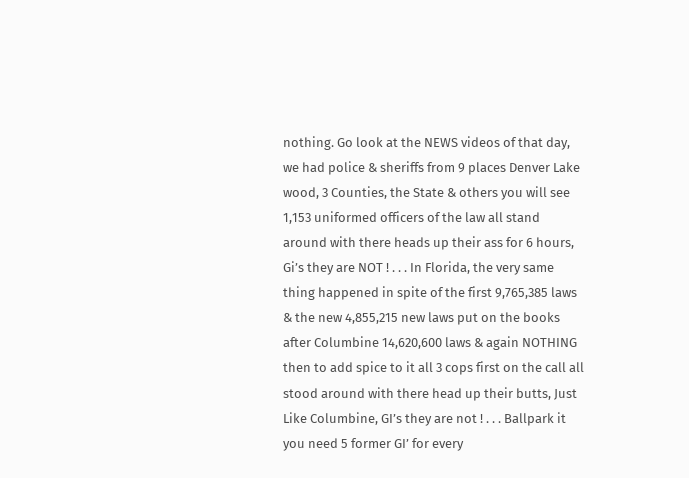nothing. Go look at the NEWS videos of that day, we had police & sheriffs from 9 places Denver Lake wood, 3 Counties, the State & others you will see 1,153 uniformed officers of the law all stand around with there heads up their ass for 6 hours, Gi’s they are NOT ! . . . In Florida, the very same thing happened in spite of the first 9,765,385 laws & the new 4,855,215 new laws put on the books after Columbine 14,620,600 laws & again NOTHING then to add spice to it all 3 cops first on the call all stood around with there head up their butts, Just Like Columbine, GI’s they are not ! . . . Ballpark it you need 5 former GI’ for every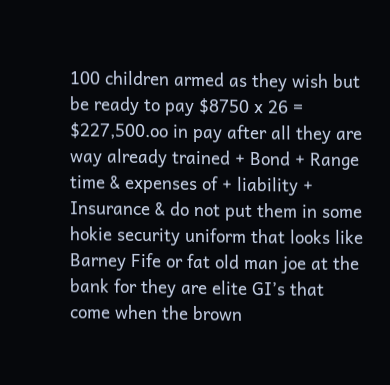100 children armed as they wish but be ready to pay $8750 x 26 = $227,500.oo in pay after all they are way already trained + Bond + Range time & expenses of + liability + Insurance & do not put them in some hokie security uniform that looks like Barney Fife or fat old man joe at the bank for they are elite GI’s that come when the brown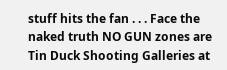stuff hits the fan . . . Face the naked truth NO GUN zones are Tin Duck Shooting Galleries at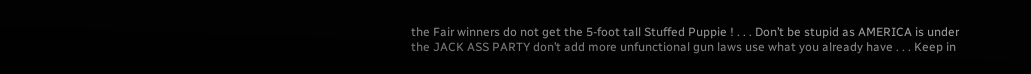the Fair winners do not get the 5-foot tall Stuffed Puppie ! . . . Don’t be stupid as AMERICA is under the JACK ASS PARTY don’t add more unfunctional gun laws use what you already have . . . Keep in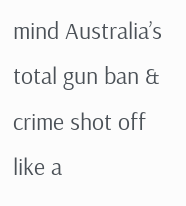mind Australia’s total gun ban & crime shot off like a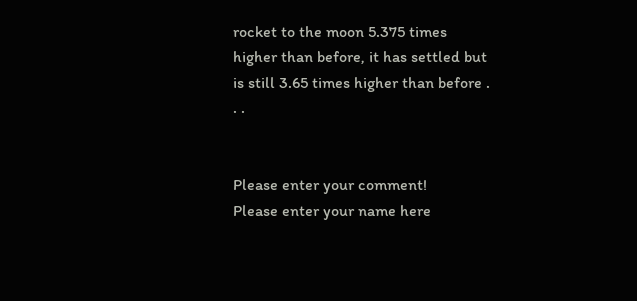rocket to the moon 5.375 times higher than before, it has settled but is still 3.65 times higher than before . . .


Please enter your comment!
Please enter your name here